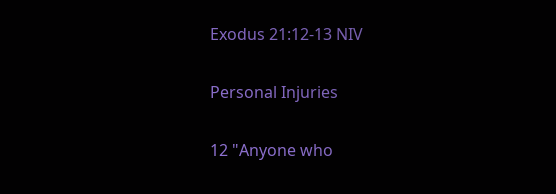Exodus 21:12-13 NIV

Personal Injuries

12 "Anyone who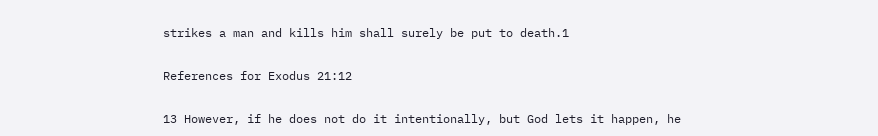strikes a man and kills him shall surely be put to death.1

References for Exodus 21:12

13 However, if he does not do it intentionally, but God lets it happen, he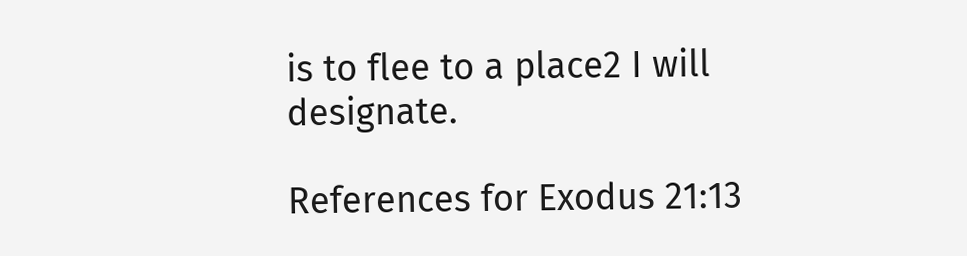is to flee to a place2 I will designate.

References for Exodus 21:13